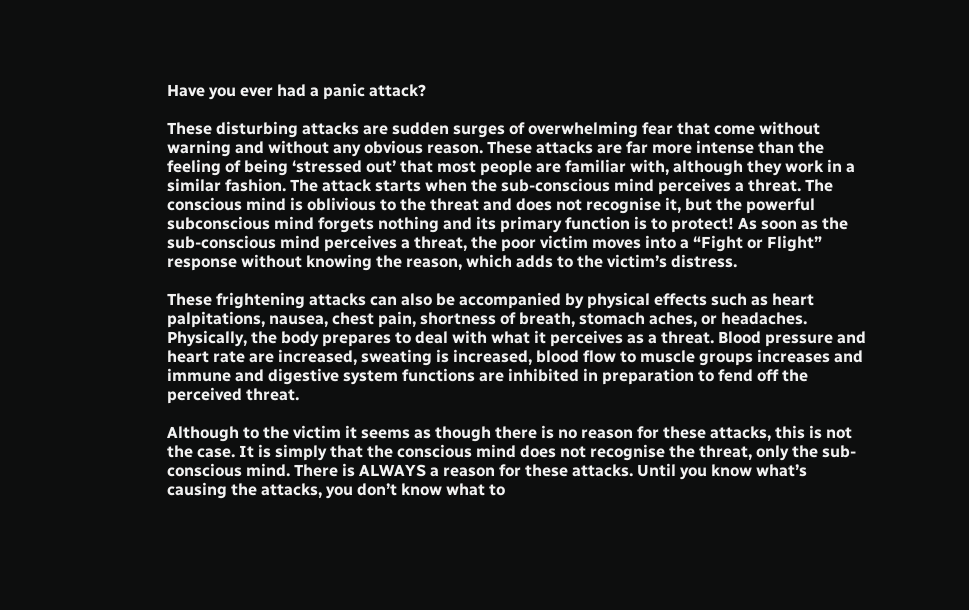Have you ever had a panic attack?

These disturbing attacks are sudden surges of overwhelming fear that come without warning and without any obvious reason. These attacks are far more intense than the feeling of being ‘stressed out’ that most people are familiar with, although they work in a similar fashion. The attack starts when the sub-conscious mind perceives a threat. The conscious mind is oblivious to the threat and does not recognise it, but the powerful subconscious mind forgets nothing and its primary function is to protect! As soon as the sub-conscious mind perceives a threat, the poor victim moves into a “Fight or Flight” response without knowing the reason, which adds to the victim’s distress.

These frightening attacks can also be accompanied by physical effects such as heart palpitations, nausea, chest pain, shortness of breath, stomach aches, or headaches. Physically, the body prepares to deal with what it perceives as a threat. Blood pressure and heart rate are increased, sweating is increased, blood flow to muscle groups increases and immune and digestive system functions are inhibited in preparation to fend off the perceived threat.

Although to the victim it seems as though there is no reason for these attacks, this is not the case. It is simply that the conscious mind does not recognise the threat, only the sub-conscious mind. There is ALWAYS a reason for these attacks. Until you know what’s causing the attacks, you don’t know what to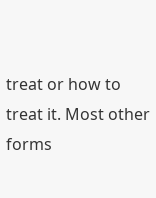treat or how to treat it. Most other forms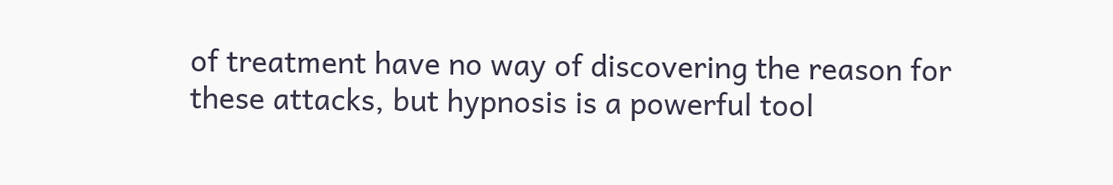of treatment have no way of discovering the reason for these attacks, but hypnosis is a powerful tool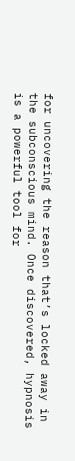for uncovering the reason that’s locked away in the subconscious mind. Once discovered, hypnosis is a powerful tool for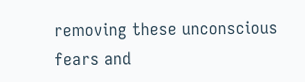removing these unconscious fears and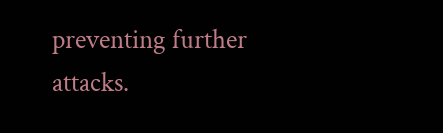preventing further attacks.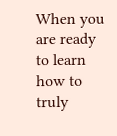When you are ready to learn how to truly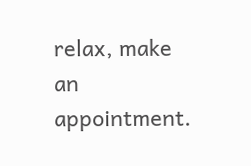relax, make an appointment.